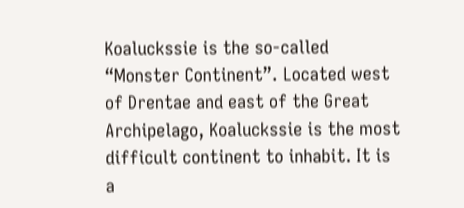Koaluckssie is the so-called “Monster Continent”. Located west of Drentae and east of the Great Archipelago, Koaluckssie is the most difficult continent to inhabit. It is a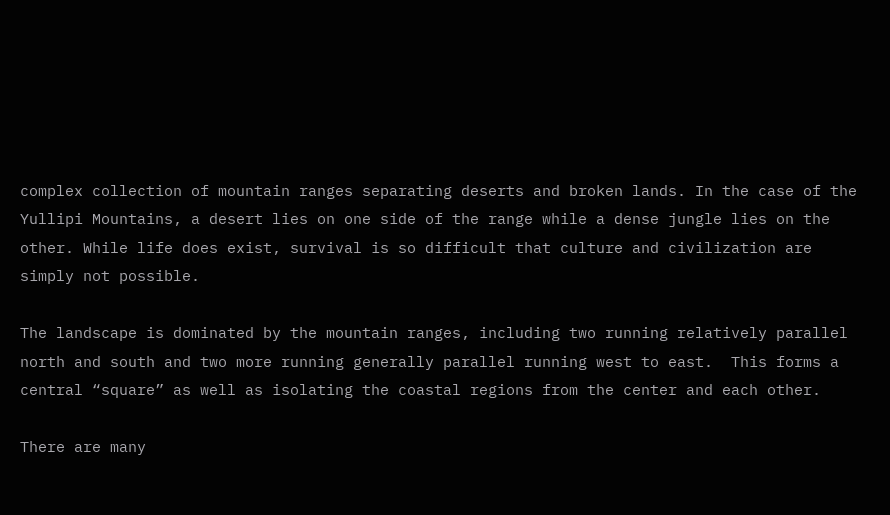complex collection of mountain ranges separating deserts and broken lands. In the case of the Yullipi Mountains, a desert lies on one side of the range while a dense jungle lies on the other. While life does exist, survival is so difficult that culture and civilization are simply not possible.

The landscape is dominated by the mountain ranges, including two running relatively parallel north and south and two more running generally parallel running west to east.  This forms a central “square” as well as isolating the coastal regions from the center and each other.

There are many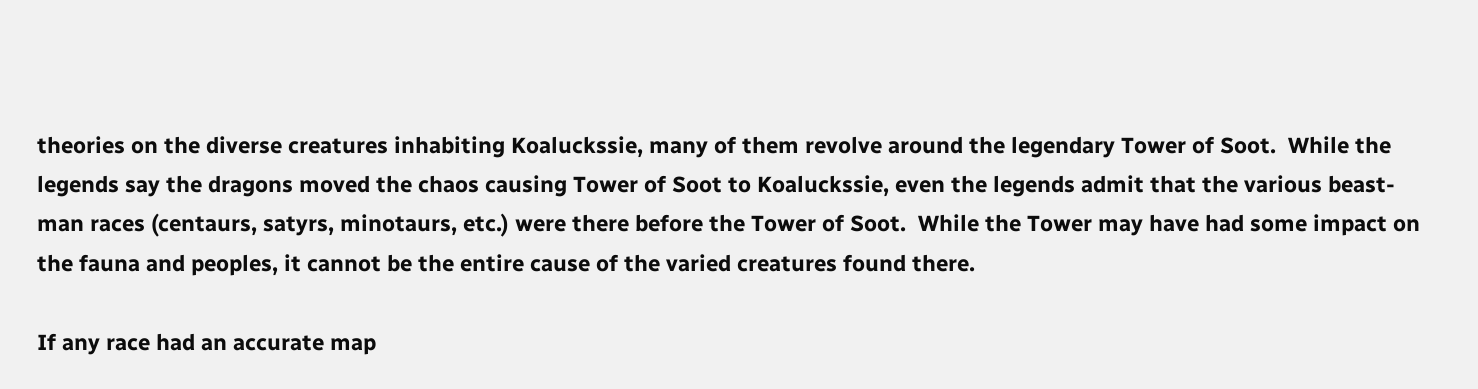theories on the diverse creatures inhabiting Koaluckssie, many of them revolve around the legendary Tower of Soot.  While the legends say the dragons moved the chaos causing Tower of Soot to Koaluckssie, even the legends admit that the various beast-man races (centaurs, satyrs, minotaurs, etc.) were there before the Tower of Soot.  While the Tower may have had some impact on the fauna and peoples, it cannot be the entire cause of the varied creatures found there.

If any race had an accurate map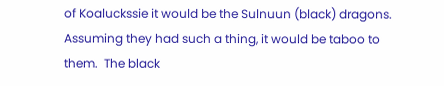of Koaluckssie it would be the Sulnuun (black) dragons. Assuming they had such a thing, it would be taboo to them.  The black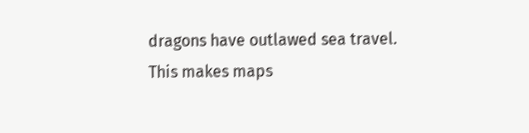dragons have outlawed sea travel. This makes maps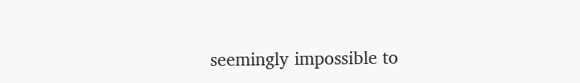seemingly impossible to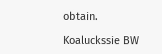obtain.

Koaluckssie BW